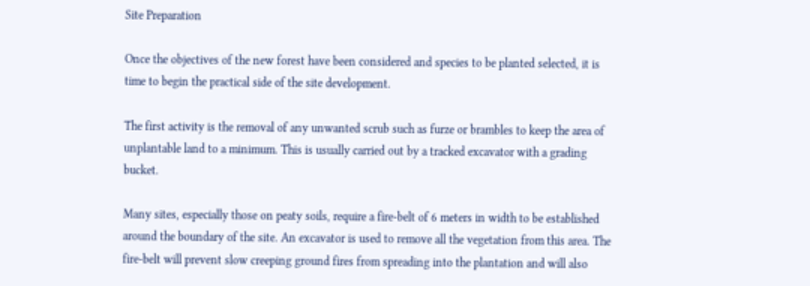Site Preparation

Once the objectives of the new forest have been considered and species to be planted selected, it is time to begin the practical side of the site development.

The first activity is the removal of any unwanted scrub such as furze or brambles to keep the area of unplantable land to a minimum. This is usually carried out by a tracked excavator with a grading bucket.

Many sites, especially those on peaty soils, require a fire-belt of 6 meters in width to be established around the boundary of the site. An excavator is used to remove all the vegetation from this area. The fire-belt will prevent slow creeping ground fires from spreading into the plantation and will also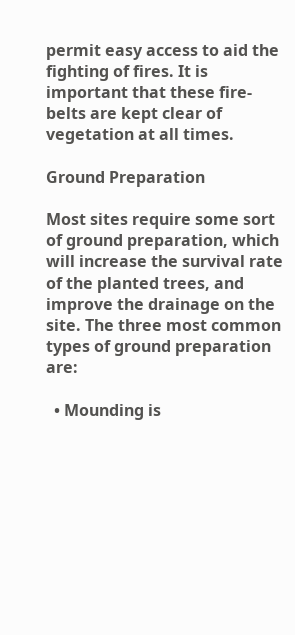permit easy access to aid the fighting of fires. It is important that these fire-belts are kept clear of vegetation at all times.

Ground Preparation

Most sites require some sort of ground preparation, which will increase the survival rate of the planted trees, and improve the drainage on the site. The three most common types of ground preparation are:

  • Mounding is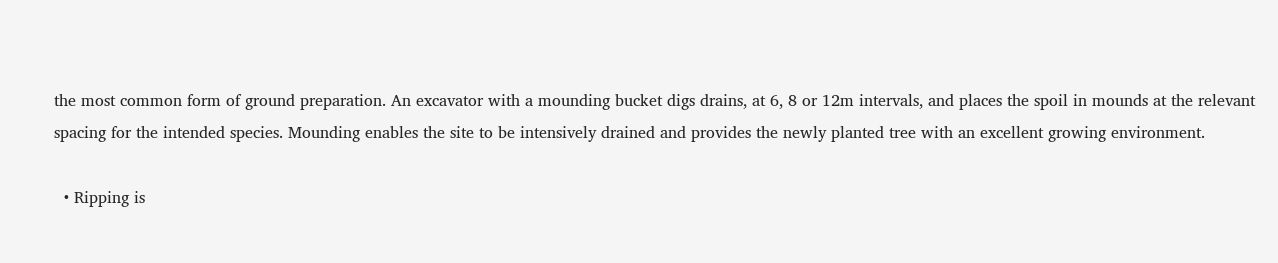the most common form of ground preparation. An excavator with a mounding bucket digs drains, at 6, 8 or 12m intervals, and places the spoil in mounds at the relevant spacing for the intended species. Mounding enables the site to be intensively drained and provides the newly planted tree with an excellent growing environment.

  • Ripping is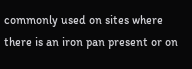commonly used on sites where there is an iron pan present or on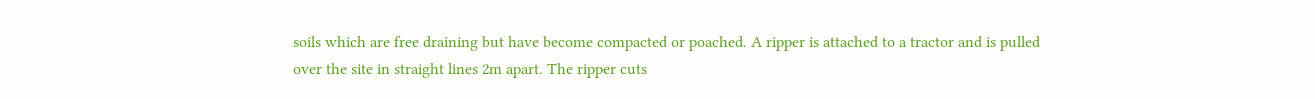soils which are free draining but have become compacted or poached. A ripper is attached to a tractor and is pulled over the site in straight lines 2m apart. The ripper cuts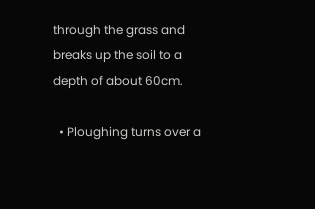through the grass and breaks up the soil to a depth of about 60cm.

  • Ploughing turns over a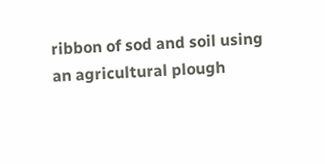ribbon of sod and soil using an agricultural plough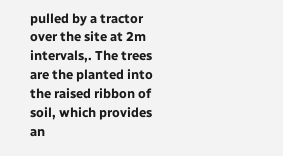pulled by a tractor over the site at 2m intervals,. The trees are the planted into the raised ribbon of soil, which provides an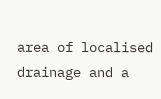area of localised drainage and a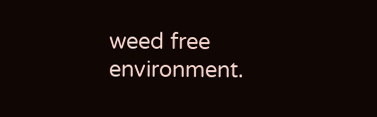weed free environment.